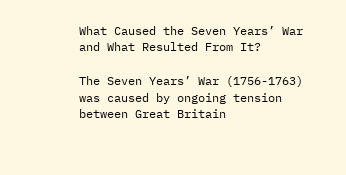What Caused the Seven Years’ War and What Resulted From It?

The Seven Years’ War (1756-1763) was caused by ongoing tension between Great Britain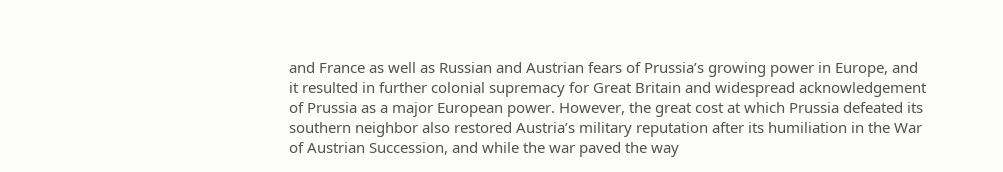and France as well as Russian and Austrian fears of Prussia’s growing power in Europe, and it resulted in further colonial supremacy for Great Britain and widespread acknowledgement of Prussia as a major European power. However, the great cost at which Prussia defeated its southern neighbor also restored Austria’s military reputation after its humiliation in the War of Austrian Succession, and while the war paved the way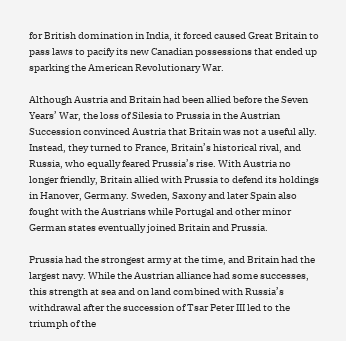for British domination in India, it forced caused Great Britain to pass laws to pacify its new Canadian possessions that ended up sparking the American Revolutionary War.

Although Austria and Britain had been allied before the Seven Years’ War, the loss of Silesia to Prussia in the Austrian Succession convinced Austria that Britain was not a useful ally. Instead, they turned to France, Britain’s historical rival, and Russia, who equally feared Prussia’s rise. With Austria no longer friendly, Britain allied with Prussia to defend its holdings in Hanover, Germany. Sweden, Saxony and later Spain also fought with the Austrians while Portugal and other minor German states eventually joined Britain and Prussia.

Prussia had the strongest army at the time, and Britain had the largest navy. While the Austrian alliance had some successes, this strength at sea and on land combined with Russia’s withdrawal after the succession of Tsar Peter III led to the triumph of the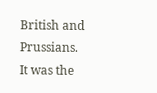British and Prussians. It was the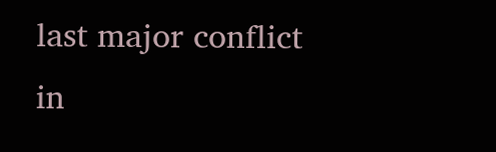last major conflict in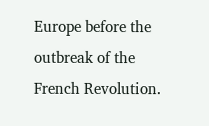Europe before the outbreak of the French Revolution.